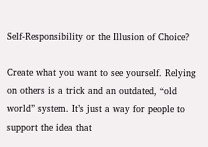Self-Responsibility or the Illusion of Choice?

Create what you want to see yourself. Relying on others is a trick and an outdated, “old world” system. It’s just a way for people to support the idea that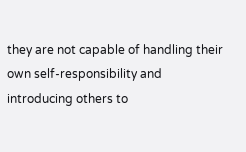they are not capable of handling their own self-responsibility and introducing others to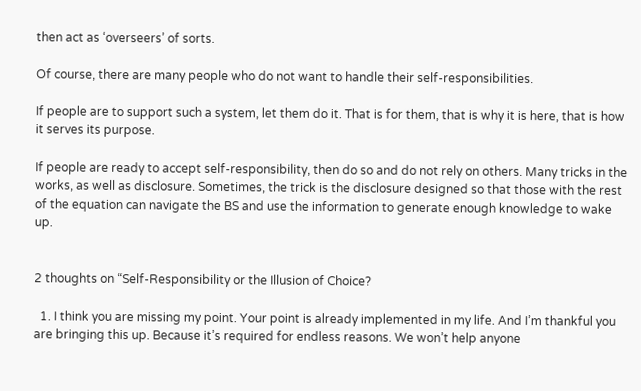then act as ‘overseers’ of sorts.

Of course, there are many people who do not want to handle their self-responsibilities.

If people are to support such a system, let them do it. That is for them, that is why it is here, that is how it serves its purpose.

If people are ready to accept self-responsibility, then do so and do not rely on others. Many tricks in the works, as well as disclosure. Sometimes, the trick is the disclosure designed so that those with the rest of the equation can navigate the BS and use the information to generate enough knowledge to wake up.


2 thoughts on “Self-Responsibility or the Illusion of Choice?

  1. I think you are missing my point. Your point is already implemented in my life. And I’m thankful you are bringing this up. Because it’s required for endless reasons. We won’t help anyone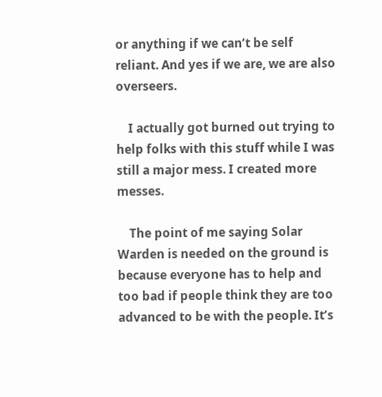or anything if we can’t be self reliant. And yes if we are, we are also overseers.

    I actually got burned out trying to help folks with this stuff while I was still a major mess. I created more messes.

    The point of me saying Solar Warden is needed on the ground is because everyone has to help and too bad if people think they are too advanced to be with the people. It’s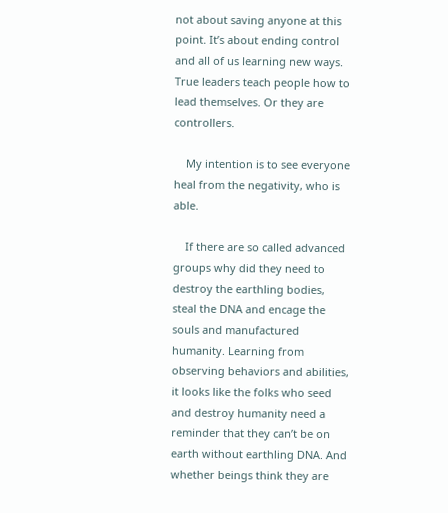not about saving anyone at this point. It’s about ending control and all of us learning new ways. True leaders teach people how to lead themselves. Or they are controllers.

    My intention is to see everyone heal from the negativity, who is able.

    If there are so called advanced groups why did they need to destroy the earthling bodies, steal the DNA and encage the souls and manufactured humanity. Learning from observing behaviors and abilities, it looks like the folks who seed and destroy humanity need a reminder that they can’t be on earth without earthling DNA. And whether beings think they are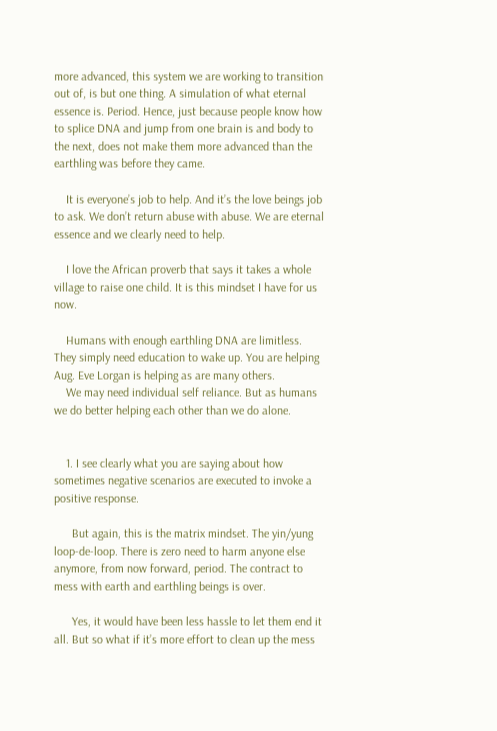more advanced, this system we are working to transition out of, is but one thing. A simulation of what eternal essence is. Period. Hence, just because people know how to splice DNA and jump from one brain is and body to the next, does not make them more advanced than the earthling was before they came.

    It is everyone’s job to help. And it’s the love beings job to ask. We don’t return abuse with abuse. We are eternal essence and we clearly need to help.

    I love the African proverb that says it takes a whole village to raise one child. It is this mindset I have for us now.

    Humans with enough earthling DNA are limitless. They simply need education to wake up. You are helping Aug. Eve Lorgan is helping as are many others.
    We may need individual self reliance. But as humans we do better helping each other than we do alone.


    1. I see clearly what you are saying about how sometimes negative scenarios are executed to invoke a positive response.

      But again, this is the matrix mindset. The yin/yung loop-de-loop. There is zero need to harm anyone else anymore, from now forward, period. The contract to mess with earth and earthling beings is over.

      Yes, it would have been less hassle to let them end it all. But so what if it’s more effort to clean up the mess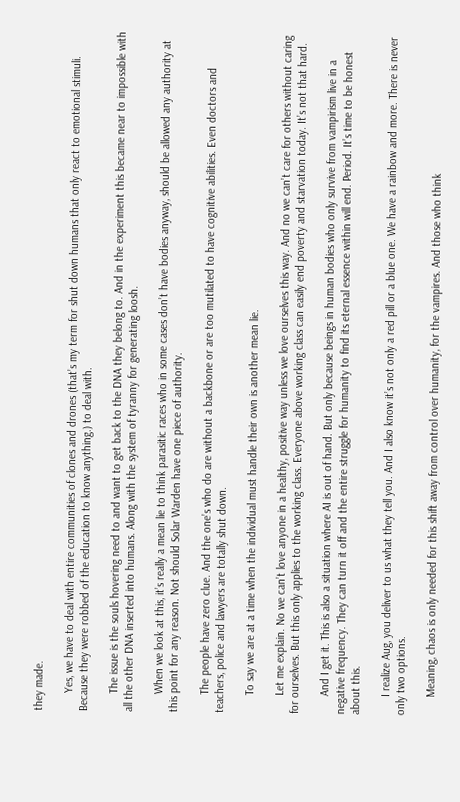they made.

      Yes, we have to deal with entire communities of clones and drones (that’s my term for shut down humans that only react to emotional stimuli. Because they were robbed of the education to know anything.) to deal with.

      The issue is the souls hovering need to and want to get back to the DNA they belong to. And in the experiment this became near to impossible with all the other DNA inserted into humans. Along with the system of tyranny for generating loosh.

      When we look at this, it’s really a mean lie to think parasitic races who in some cases don’t have bodies anyway, should be allowed any authority at this point for any reason. Not should Solar Warden have one piece of authority.

      The people have zero clue. And the one’s who do are without a backbone or are too mutilated to have cognitive abilities. Even doctors and teachers, police and lawyers are totally shut down.

      To say we are at a time when the individual must handle their own is another mean lie.

      Let me explain. No we can’t love anyone in a healthy, positive way unless we love ourselves this way. And no we can’t care for others without caring for ourselves. But this only applies to the working class. Everyone above working class can easily end poverty and starvation today. It’s not that hard.

      And I get it. This is also a situation where AI is out of hand. But only because beings in human bodies who only survive from vampirism live in a negative frequency. They can turn it off and the entire struggle for humanity to find its eternal essence within will end. Period. It’s time to be honest about this.

      I realize Aug, you deliver to us what they tell you. And I also know it’s not only a red pill or a blue one. We have a rainbow and more. There is never only two options.

      Meaning, chaos is only needed for this shift away from control over humanity, for the vampires. And those who think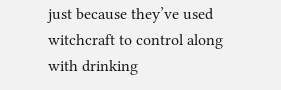just because they’ve used witchcraft to control along with drinking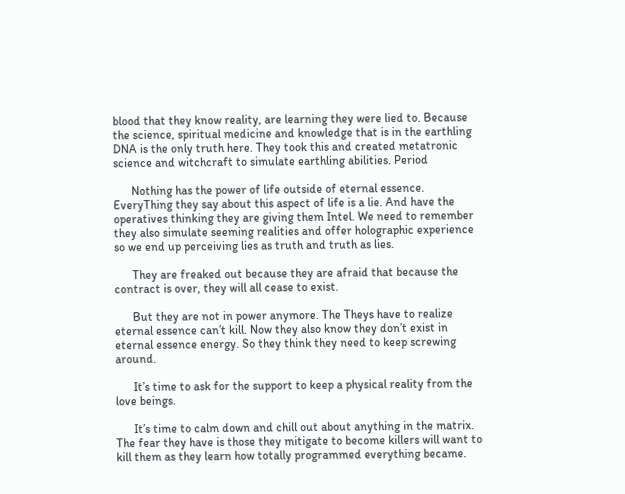blood that they know reality, are learning they were lied to. Because the science, spiritual medicine and knowledge that is in the earthling DNA is the only truth here. They took this and created metatronic science and witchcraft to simulate earthling abilities. Period

      Nothing has the power of life outside of eternal essence. EveryThing they say about this aspect of life is a lie. And have the operatives thinking they are giving them Intel. We need to remember they also simulate seeming realities and offer holographic experience so we end up perceiving lies as truth and truth as lies.

      They are freaked out because they are afraid that because the contract is over, they will all cease to exist.

      But they are not in power anymore. The Theys have to realize eternal essence can’t kill. Now they also know they don’t exist in eternal essence energy. So they think they need to keep screwing around.

      It’s time to ask for the support to keep a physical reality from the love beings.

      It’s time to calm down and chill out about anything in the matrix. The fear they have is those they mitigate to become killers will want to kill them as they learn how totally programmed everything became.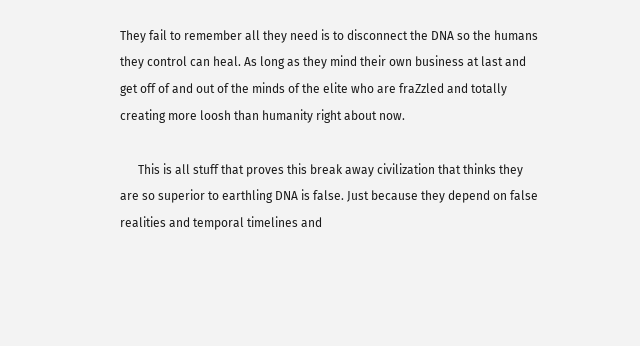They fail to remember all they need is to disconnect the DNA so the humans they control can heal. As long as they mind their own business at last and get off of and out of the minds of the elite who are fraZzled and totally creating more loosh than humanity right about now.

      This is all stuff that proves this break away civilization that thinks they are so superior to earthling DNA is false. Just because they depend on false realities and temporal timelines and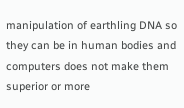manipulation of earthling DNA so they can be in human bodies and computers does not make them superior or more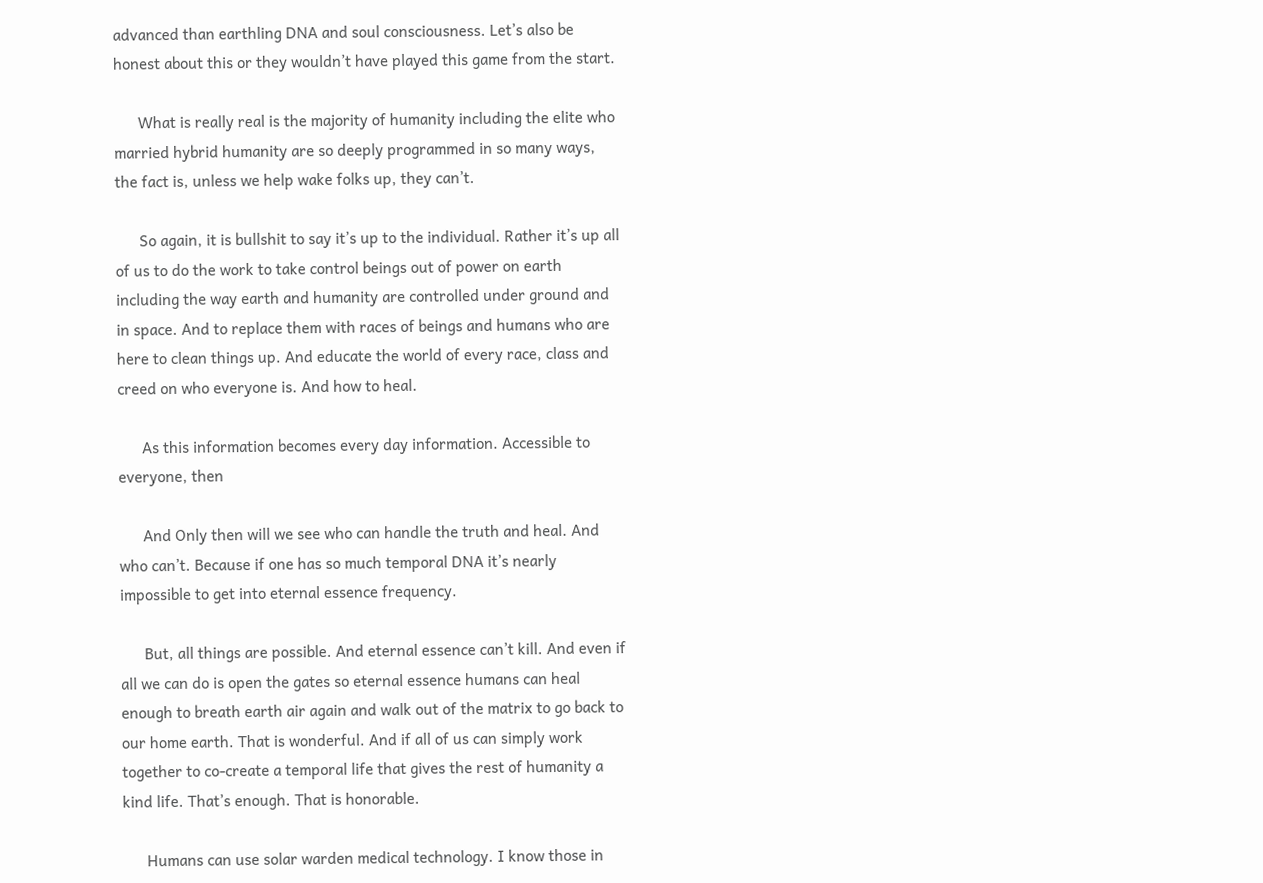advanced than earthling DNA and soul consciousness. Let’s also be honest about this or they wouldn’t have played this game from the start.

      What is really real is the majority of humanity including the elite who married hybrid humanity are so deeply programmed in so many ways, the fact is, unless we help wake folks up, they can’t.

      So again, it is bullshit to say it’s up to the individual. Rather it’s up all of us to do the work to take control beings out of power on earth including the way earth and humanity are controlled under ground and in space. And to replace them with races of beings and humans who are here to clean things up. And educate the world of every race, class and creed on who everyone is. And how to heal.

      As this information becomes every day information. Accessible to everyone, then

      And Only then will we see who can handle the truth and heal. And who can’t. Because if one has so much temporal DNA it’s nearly impossible to get into eternal essence frequency.

      But, all things are possible. And eternal essence can’t kill. And even if all we can do is open the gates so eternal essence humans can heal enough to breath earth air again and walk out of the matrix to go back to our home earth. That is wonderful. And if all of us can simply work together to co-create a temporal life that gives the rest of humanity a kind life. That’s enough. That is honorable.

      Humans can use solar warden medical technology. I know those in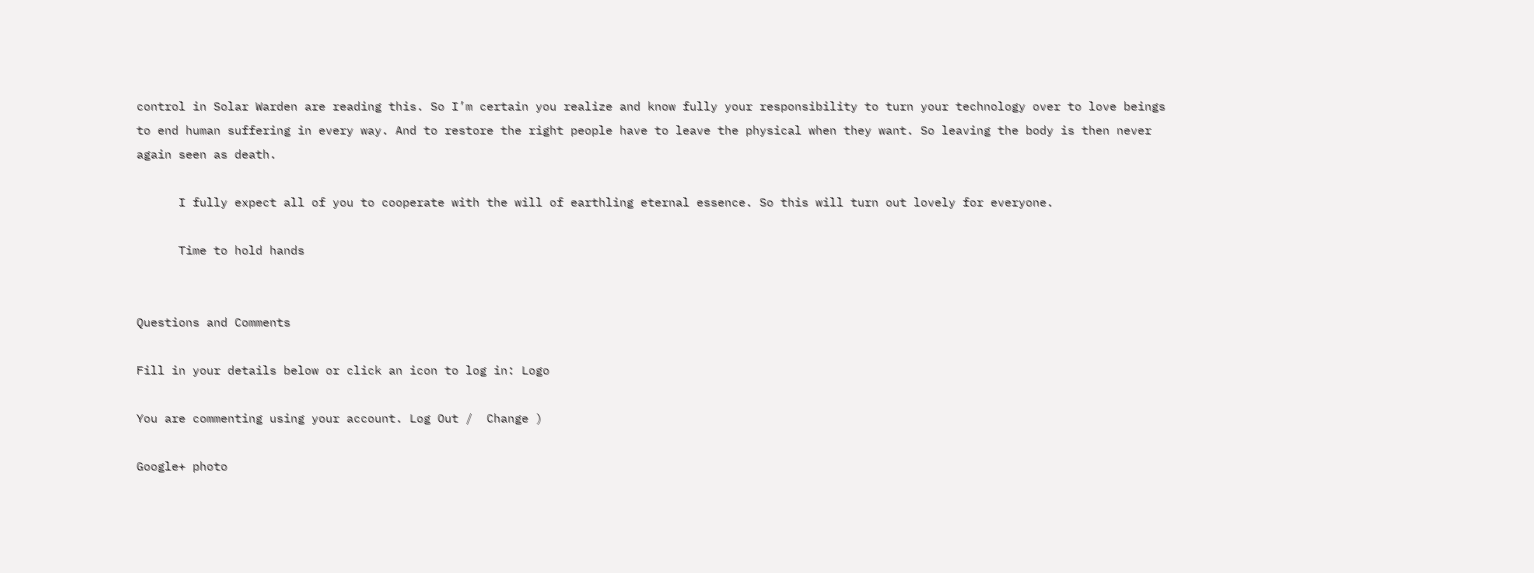control in Solar Warden are reading this. So I’m certain you realize and know fully your responsibility to turn your technology over to love beings to end human suffering in every way. And to restore the right people have to leave the physical when they want. So leaving the body is then never again seen as death.

      I fully expect all of you to cooperate with the will of earthling eternal essence. So this will turn out lovely for everyone.

      Time to hold hands


Questions and Comments

Fill in your details below or click an icon to log in: Logo

You are commenting using your account. Log Out /  Change )

Google+ photo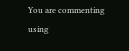You are commenting using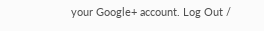your Google+ account. Log Out /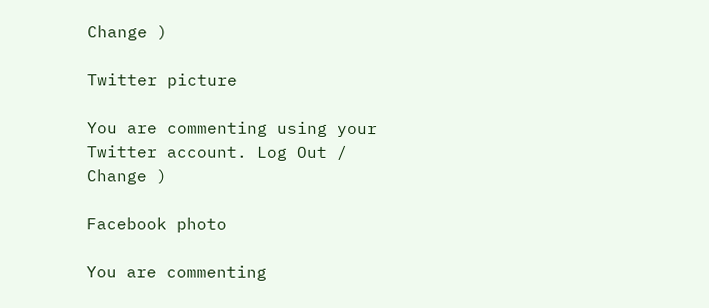Change )

Twitter picture

You are commenting using your Twitter account. Log Out /  Change )

Facebook photo

You are commenting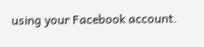using your Facebook account.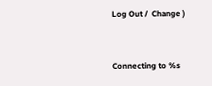Log Out /  Change )


Connecting to %s